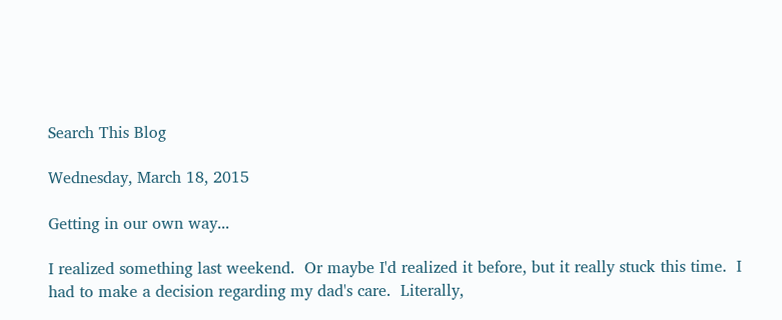Search This Blog

Wednesday, March 18, 2015

Getting in our own way...

I realized something last weekend.  Or maybe I'd realized it before, but it really stuck this time.  I had to make a decision regarding my dad's care.  Literally,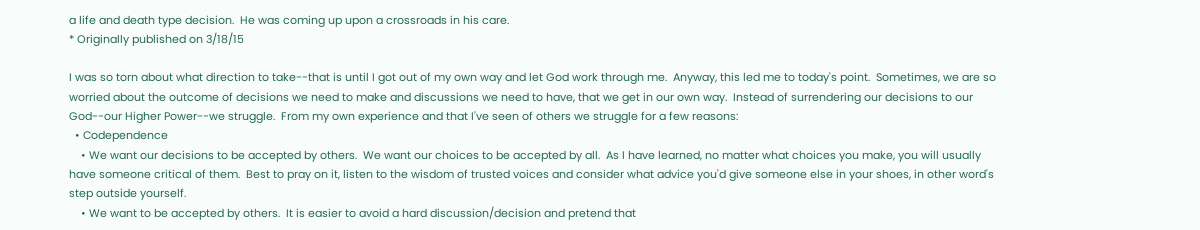a life and death type decision.  He was coming up upon a crossroads in his care.
* Originally published on 3/18/15

I was so torn about what direction to take--that is until I got out of my own way and let God work through me.  Anyway, this led me to today's point.  Sometimes, we are so worried about the outcome of decisions we need to make and discussions we need to have, that we get in our own way.  Instead of surrendering our decisions to our God--our Higher Power--we struggle.  From my own experience and that I've seen of others we struggle for a few reasons:
  • Codependence
    • We want our decisions to be accepted by others.  We want our choices to be accepted by all.  As I have learned, no matter what choices you make, you will usually have someone critical of them.  Best to pray on it, listen to the wisdom of trusted voices and consider what advice you'd give someone else in your shoes, in other word's step outside yourself.
    • We want to be accepted by others.  It is easier to avoid a hard discussion/decision and pretend that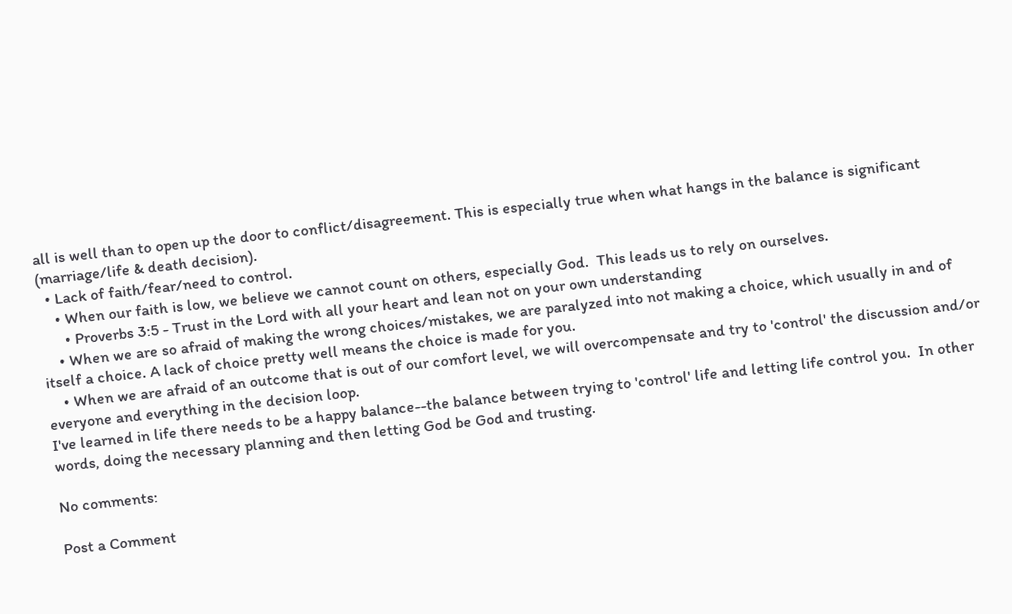all is well than to open up the door to conflict/disagreement. This is especially true when what hangs in the balance is significant (marriage/life & death decision).
  • Lack of faith/fear/need to control.
    • When our faith is low, we believe we cannot count on others, especially God.  This leads us to rely on ourselves.
      • Proverbs 3:5 - Trust in the Lord with all your heart and lean not on your own understanding
    • When we are so afraid of making the wrong choices/mistakes, we are paralyzed into not making a choice, which usually in and of itself a choice. A lack of choice pretty well means the choice is made for you.
    • When we are afraid of an outcome that is out of our comfort level, we will overcompensate and try to 'control' the discussion and/or everyone and everything in the decision loop.
I've learned in life there needs to be a happy balance--the balance between trying to 'control' life and letting life control you.  In other words, doing the necessary planning and then letting God be God and trusting.

No comments:

Post a Comment